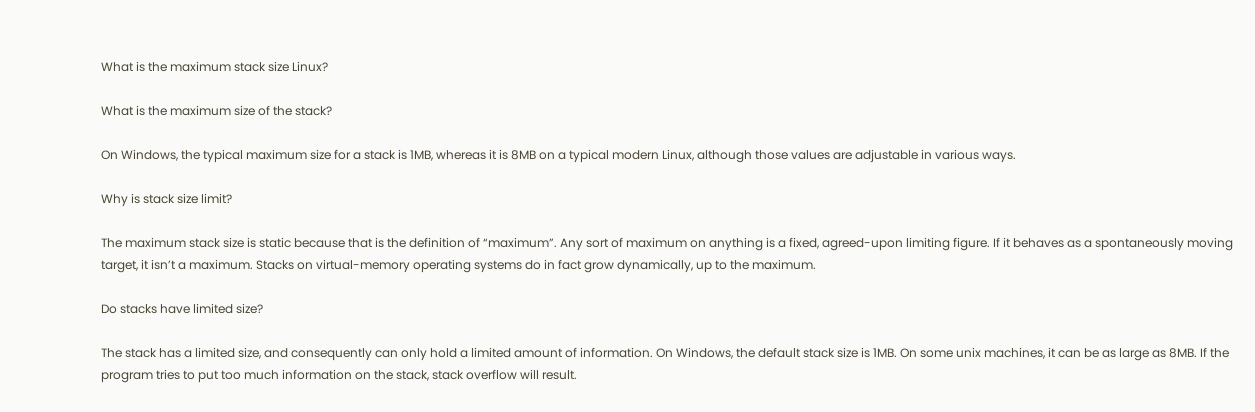What is the maximum stack size Linux?

What is the maximum size of the stack?

On Windows, the typical maximum size for a stack is 1MB, whereas it is 8MB on a typical modern Linux, although those values are adjustable in various ways.

Why is stack size limit?

The maximum stack size is static because that is the definition of “maximum”. Any sort of maximum on anything is a fixed, agreed-upon limiting figure. If it behaves as a spontaneously moving target, it isn’t a maximum. Stacks on virtual-memory operating systems do in fact grow dynamically, up to the maximum.

Do stacks have limited size?

The stack has a limited size, and consequently can only hold a limited amount of information. On Windows, the default stack size is 1MB. On some unix machines, it can be as large as 8MB. If the program tries to put too much information on the stack, stack overflow will result.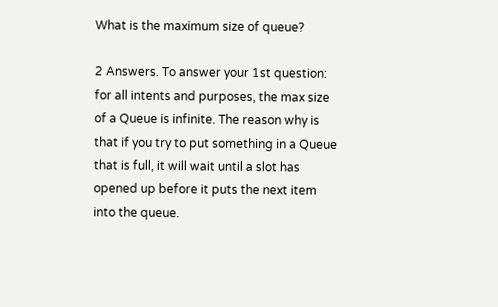What is the maximum size of queue?

2 Answers. To answer your 1st question: for all intents and purposes, the max size of a Queue is infinite. The reason why is that if you try to put something in a Queue that is full, it will wait until a slot has opened up before it puts the next item into the queue.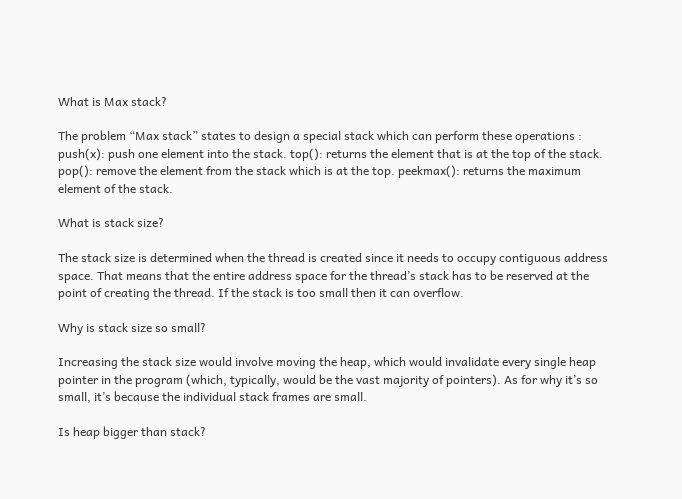What is Max stack?

The problem “Max stack” states to design a special stack which can perform these operations : push(x): push one element into the stack. top(): returns the element that is at the top of the stack. pop(): remove the element from the stack which is at the top. peekmax(): returns the maximum element of the stack.

What is stack size?

The stack size is determined when the thread is created since it needs to occupy contiguous address space. That means that the entire address space for the thread’s stack has to be reserved at the point of creating the thread. If the stack is too small then it can overflow.

Why is stack size so small?

Increasing the stack size would involve moving the heap, which would invalidate every single heap pointer in the program (which, typically, would be the vast majority of pointers). As for why it’s so small, it’s because the individual stack frames are small.

Is heap bigger than stack?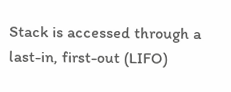Stack is accessed through a last-in, first-out (LIFO)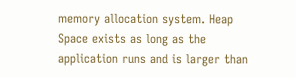memory allocation system. Heap Space exists as long as the application runs and is larger than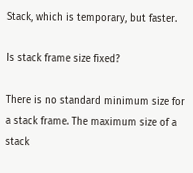Stack, which is temporary, but faster.

Is stack frame size fixed?

There is no standard minimum size for a stack frame. The maximum size of a stack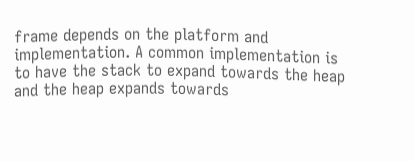frame depends on the platform and implementation. A common implementation is to have the stack to expand towards the heap and the heap expands towards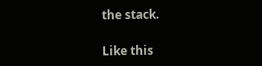the stack.

Like this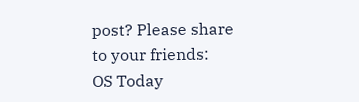post? Please share to your friends:
OS Today